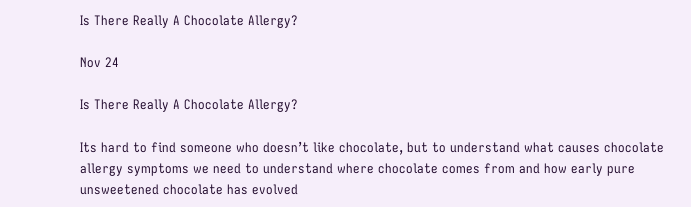Is There Really A Chocolate Allergy?

Nov 24

Is There Really A Chocolate Allergy?

Its hard to find someone who doesn’t like chocolate, but to understand what causes chocolate allergy symptoms we need to understand where chocolate comes from and how early pure unsweetened chocolate has evolved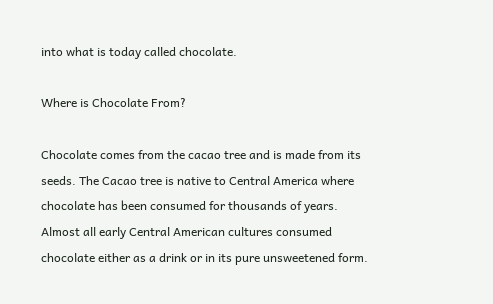into what is today called chocolate.

Where is Chocolate From?

Chocolate comes from the cacao tree and is made from its seeds. The Cacao tree is native to Central America where chocolate has been consumed for thousands of years. Almost all early Central American cultures consumed chocolate either as a drink or in its pure unsweetened form.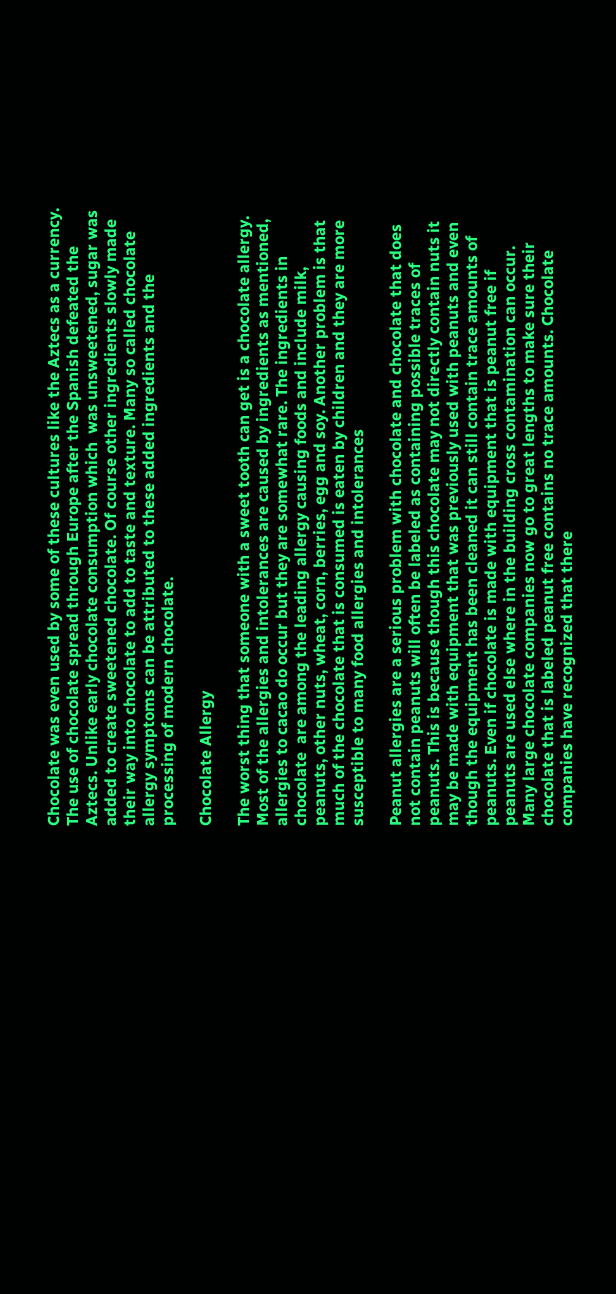Chocolate was even used by some of these cultures like the Aztecs as a currency. The use of chocolate spread through Europe after the Spanish defeated the Aztecs. Unlike early chocolate consumption which  was unsweetened, sugar was added to create sweetened chocolate. Of course other ingredients slowly made their way into chocolate to add to taste and texture. Many so called chocolate allergy symptoms can be attributed to these added ingredients and the processing of modern chocolate.

Chocolate Allergy

The worst thing that someone with a sweet tooth can get is a chocolate allergy. Most of the allergies and intolerances are caused by ingredients as mentioned, allergies to cacao do occur but they are somewhat rare. The ingredients in chocolate  are among the leading allergy causing foods and include milk, peanuts, other nuts, wheat, corn, berries, egg and soy. Another problem is that much of the chocolate that is consumed is eaten by children and they are more susceptible to many food allergies and intolerances

Peanut allergies are a serious problem with chocolate and chocolate that does not contain peanuts will often be labeled as containing possible traces of peanuts. This is because though this chocolate may not directly contain nuts it may be made with equipment that was previously used with peanuts and even though the equipment has been cleaned it can still contain trace amounts of peanuts. Even if chocolate is made with equipment that is peanut free if peanuts are used else where in the building cross contamination can occur. Many large chocolate companies now go to great lengths to make sure their chocolate that is labeled peanut free contains no trace amounts. Chocolate companies have recognized that there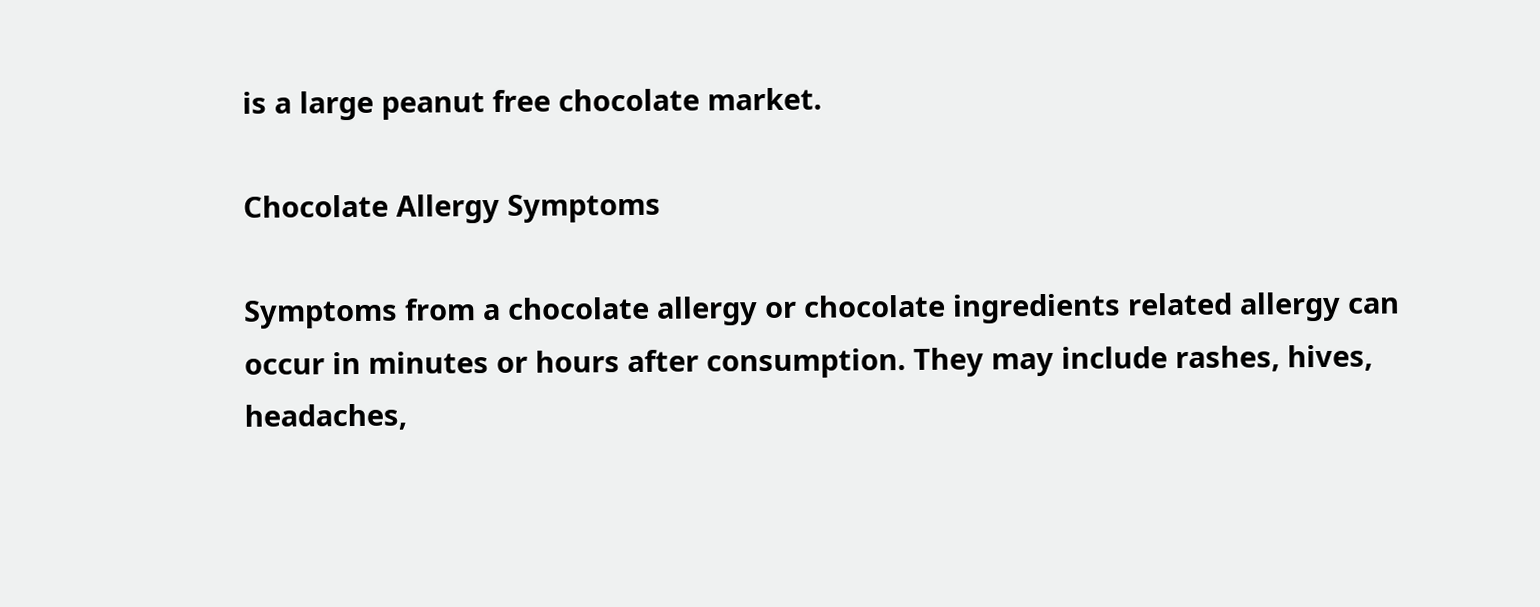is a large peanut free chocolate market.

Chocolate Allergy Symptoms

Symptoms from a chocolate allergy or chocolate ingredients related allergy can occur in minutes or hours after consumption. They may include rashes, hives, headaches,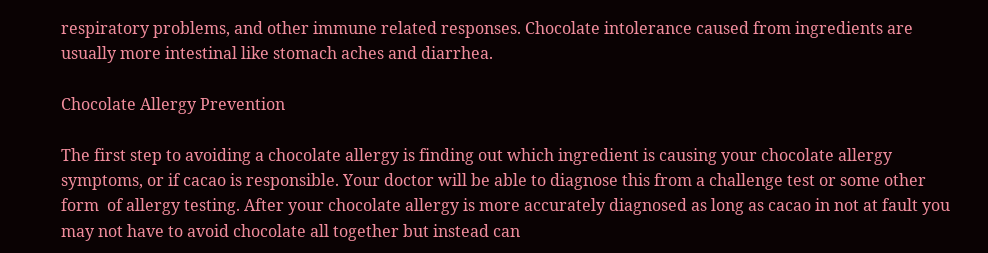respiratory problems, and other immune related responses. Chocolate intolerance caused from ingredients are usually more intestinal like stomach aches and diarrhea.

Chocolate Allergy Prevention

The first step to avoiding a chocolate allergy is finding out which ingredient is causing your chocolate allergy symptoms, or if cacao is responsible. Your doctor will be able to diagnose this from a challenge test or some other form  of allergy testing. After your chocolate allergy is more accurately diagnosed as long as cacao in not at fault you may not have to avoid chocolate all together but instead can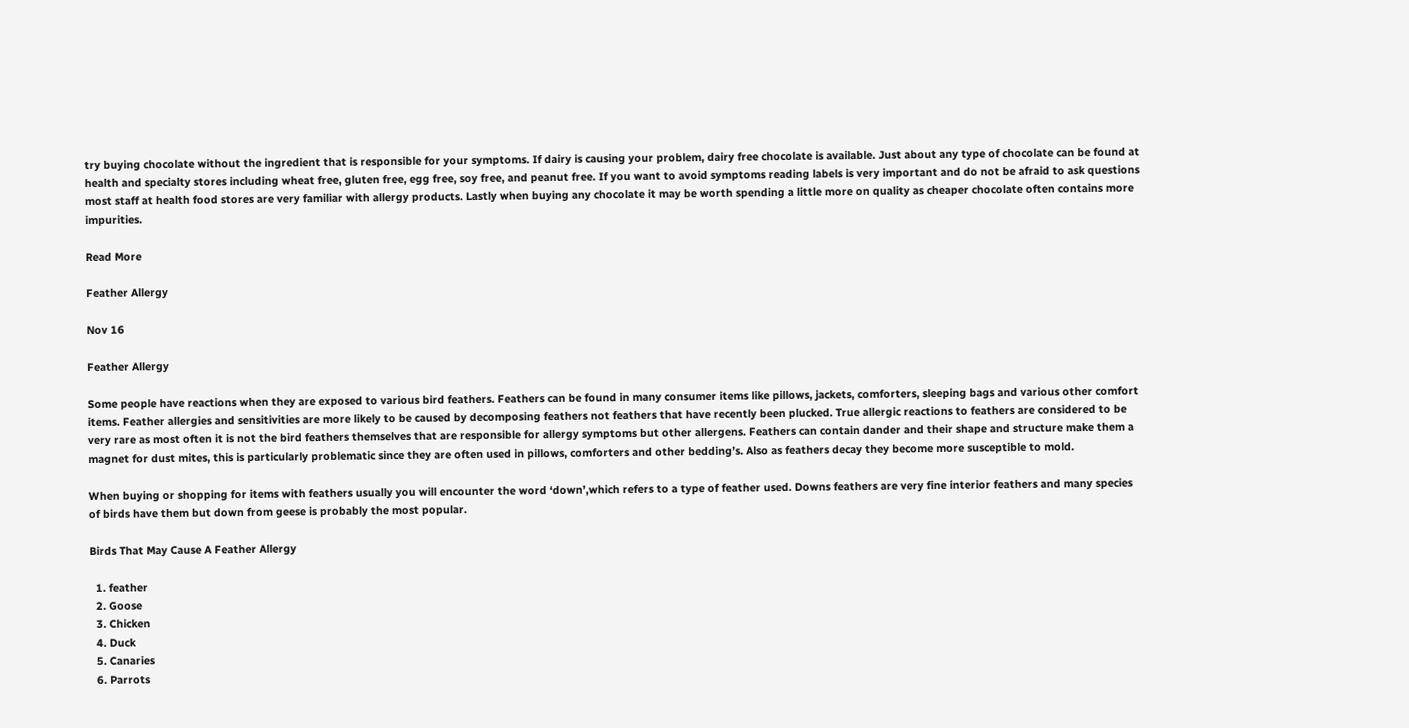try buying chocolate without the ingredient that is responsible for your symptoms. If dairy is causing your problem, dairy free chocolate is available. Just about any type of chocolate can be found at health and specialty stores including wheat free, gluten free, egg free, soy free, and peanut free. If you want to avoid symptoms reading labels is very important and do not be afraid to ask questions most staff at health food stores are very familiar with allergy products. Lastly when buying any chocolate it may be worth spending a little more on quality as cheaper chocolate often contains more impurities.

Read More

Feather Allergy

Nov 16

Feather Allergy

Some people have reactions when they are exposed to various bird feathers. Feathers can be found in many consumer items like pillows, jackets, comforters, sleeping bags and various other comfort items. Feather allergies and sensitivities are more likely to be caused by decomposing feathers not feathers that have recently been plucked. True allergic reactions to feathers are considered to be very rare as most often it is not the bird feathers themselves that are responsible for allergy symptoms but other allergens. Feathers can contain dander and their shape and structure make them a magnet for dust mites, this is particularly problematic since they are often used in pillows, comforters and other bedding’s. Also as feathers decay they become more susceptible to mold.

When buying or shopping for items with feathers usually you will encounter the word ‘down’,which refers to a type of feather used. Downs feathers are very fine interior feathers and many species of birds have them but down from geese is probably the most popular.

Birds That May Cause A Feather Allergy

  1. feather
  2. Goose
  3. Chicken
  4. Duck
  5. Canaries
  6. Parrots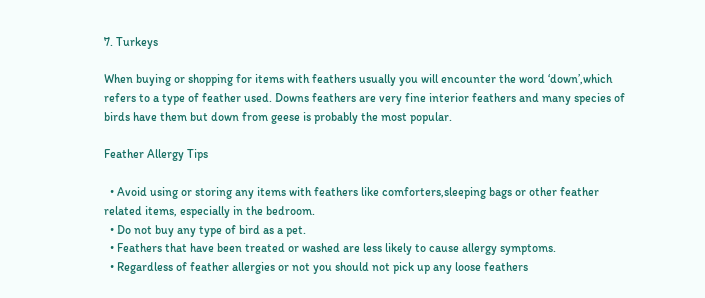7. Turkeys

When buying or shopping for items with feathers usually you will encounter the word ‘down’,which refers to a type of feather used. Downs feathers are very fine interior feathers and many species of birds have them but down from geese is probably the most popular.

Feather Allergy Tips

  • Avoid using or storing any items with feathers like comforters,sleeping bags or other feather related items, especially in the bedroom.
  • Do not buy any type of bird as a pet.
  • Feathers that have been treated or washed are less likely to cause allergy symptoms.
  • Regardless of feather allergies or not you should not pick up any loose feathers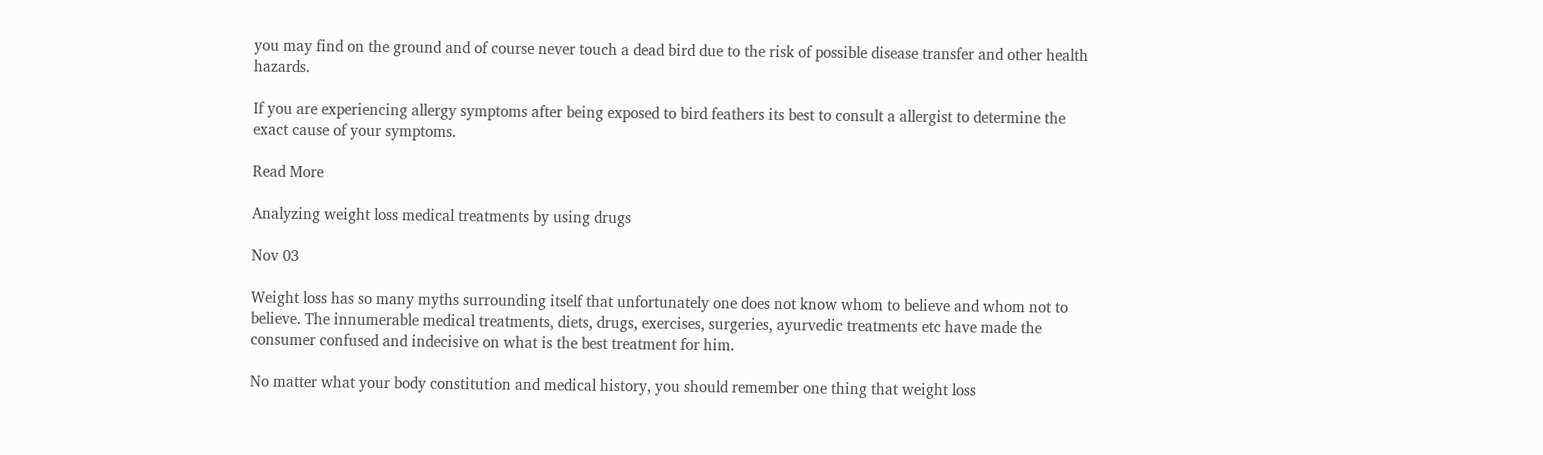you may find on the ground and of course never touch a dead bird due to the risk of possible disease transfer and other health hazards.

If you are experiencing allergy symptoms after being exposed to bird feathers its best to consult a allergist to determine the exact cause of your symptoms.

Read More

Analyzing weight loss medical treatments by using drugs

Nov 03

Weight loss has so many myths surrounding itself that unfortunately one does not know whom to believe and whom not to believe. The innumerable medical treatments, diets, drugs, exercises, surgeries, ayurvedic treatments etc have made the consumer confused and indecisive on what is the best treatment for him.

No matter what your body constitution and medical history, you should remember one thing that weight loss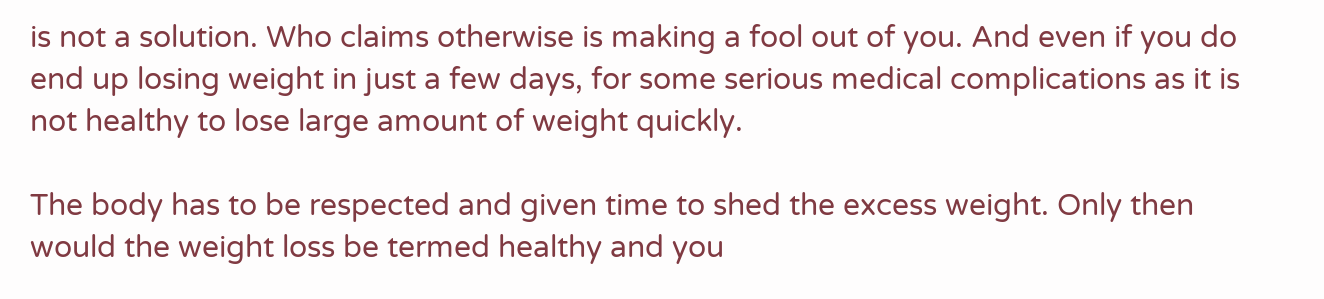is not a solution. Who claims otherwise is making a fool out of you. And even if you do end up losing weight in just a few days, for some serious medical complications as it is not healthy to lose large amount of weight quickly.

The body has to be respected and given time to shed the excess weight. Only then would the weight loss be termed healthy and you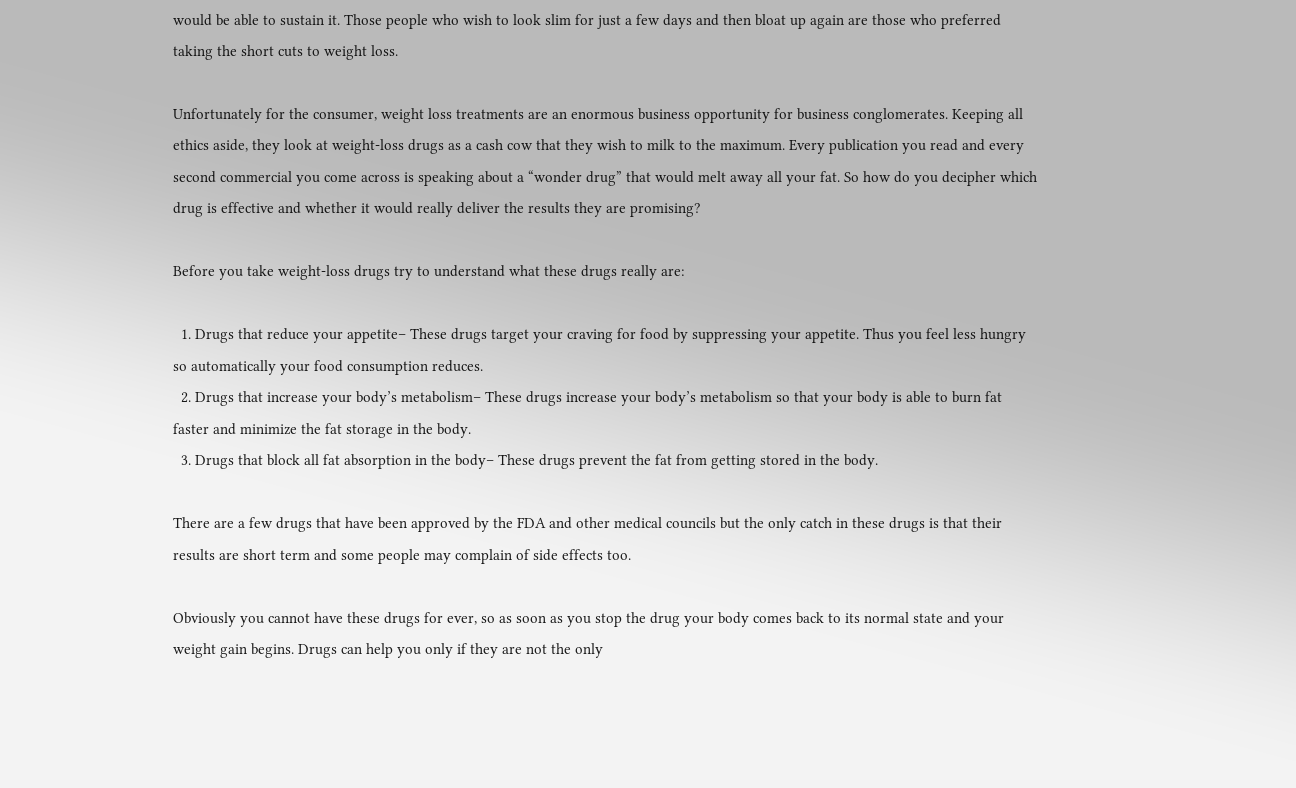would be able to sustain it. Those people who wish to look slim for just a few days and then bloat up again are those who preferred taking the short cuts to weight loss.

Unfortunately for the consumer, weight loss treatments are an enormous business opportunity for business conglomerates. Keeping all ethics aside, they look at weight-loss drugs as a cash cow that they wish to milk to the maximum. Every publication you read and every second commercial you come across is speaking about a “wonder drug” that would melt away all your fat. So how do you decipher which drug is effective and whether it would really deliver the results they are promising?

Before you take weight-loss drugs try to understand what these drugs really are:

  1. Drugs that reduce your appetite– These drugs target your craving for food by suppressing your appetite. Thus you feel less hungry so automatically your food consumption reduces.
  2. Drugs that increase your body’s metabolism– These drugs increase your body’s metabolism so that your body is able to burn fat faster and minimize the fat storage in the body.
  3. Drugs that block all fat absorption in the body– These drugs prevent the fat from getting stored in the body.

There are a few drugs that have been approved by the FDA and other medical councils but the only catch in these drugs is that their results are short term and some people may complain of side effects too.

Obviously you cannot have these drugs for ever, so as soon as you stop the drug your body comes back to its normal state and your weight gain begins. Drugs can help you only if they are not the only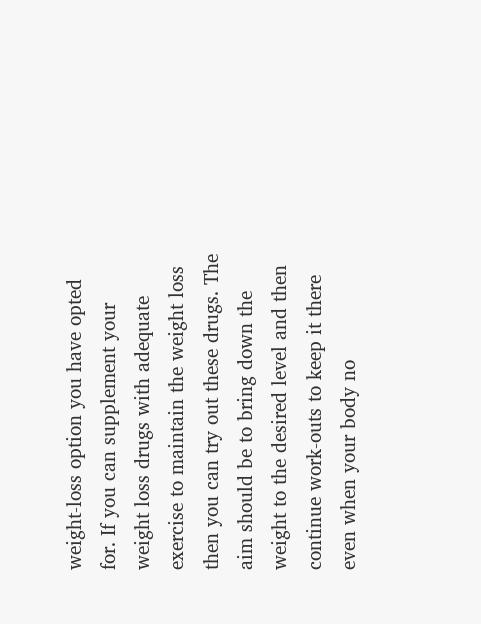weight-loss option you have opted for. If you can supplement your weight loss drugs with adequate exercise to maintain the weight loss then you can try out these drugs. The aim should be to bring down the weight to the desired level and then continue work-outs to keep it there even when your body no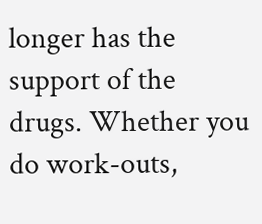longer has the support of the drugs. Whether you do work-outs,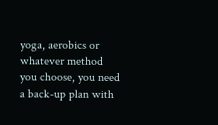yoga, aerobics or whatever method you choose, you need a back-up plan with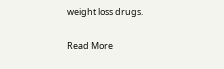weight loss drugs.

Read More